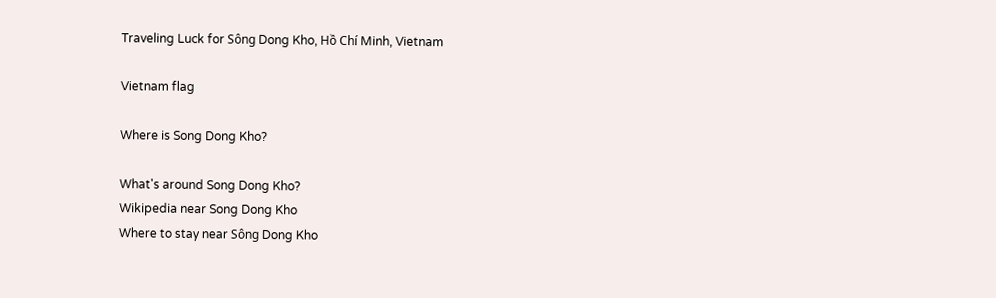Traveling Luck for Sông Dong Kho, Hồ Chí Minh, Vietnam

Vietnam flag

Where is Song Dong Kho?

What's around Song Dong Kho?
Wikipedia near Song Dong Kho
Where to stay near Sông Dong Kho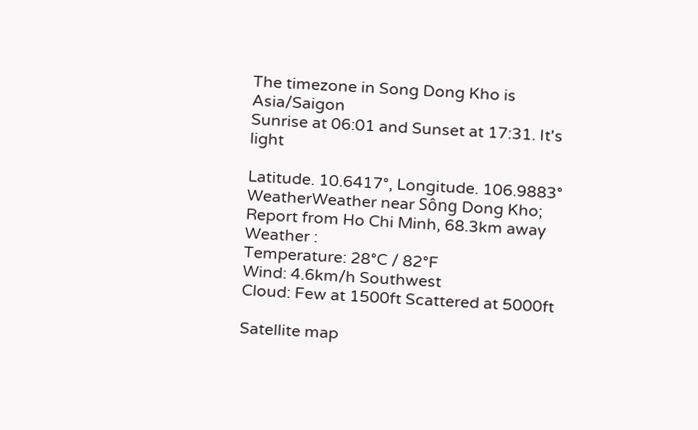The timezone in Song Dong Kho is Asia/Saigon
Sunrise at 06:01 and Sunset at 17:31. It's light

Latitude. 10.6417°, Longitude. 106.9883°
WeatherWeather near Sông Dong Kho; Report from Ho Chi Minh, 68.3km away
Weather :
Temperature: 28°C / 82°F
Wind: 4.6km/h Southwest
Cloud: Few at 1500ft Scattered at 5000ft

Satellite map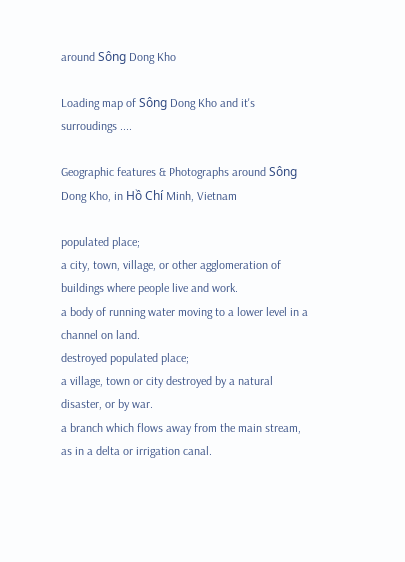around Sông Dong Kho

Loading map of Sông Dong Kho and it's surroudings ....

Geographic features & Photographs around Sông Dong Kho, in Hồ Chí Minh, Vietnam

populated place;
a city, town, village, or other agglomeration of buildings where people live and work.
a body of running water moving to a lower level in a channel on land.
destroyed populated place;
a village, town or city destroyed by a natural disaster, or by war.
a branch which flows away from the main stream, as in a delta or irrigation canal.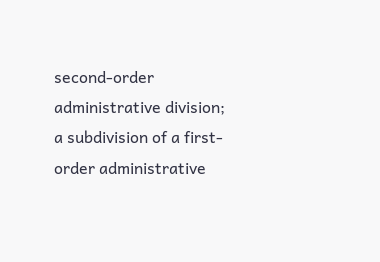second-order administrative division;
a subdivision of a first-order administrative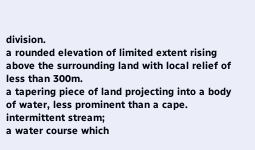division.
a rounded elevation of limited extent rising above the surrounding land with local relief of less than 300m.
a tapering piece of land projecting into a body of water, less prominent than a cape.
intermittent stream;
a water course which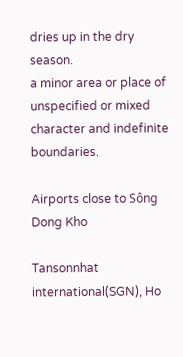dries up in the dry season.
a minor area or place of unspecified or mixed character and indefinite boundaries.

Airports close to Sông Dong Kho

Tansonnhat international(SGN), Ho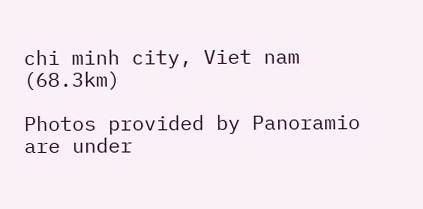chi minh city, Viet nam (68.3km)

Photos provided by Panoramio are under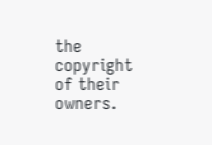the copyright of their owners.